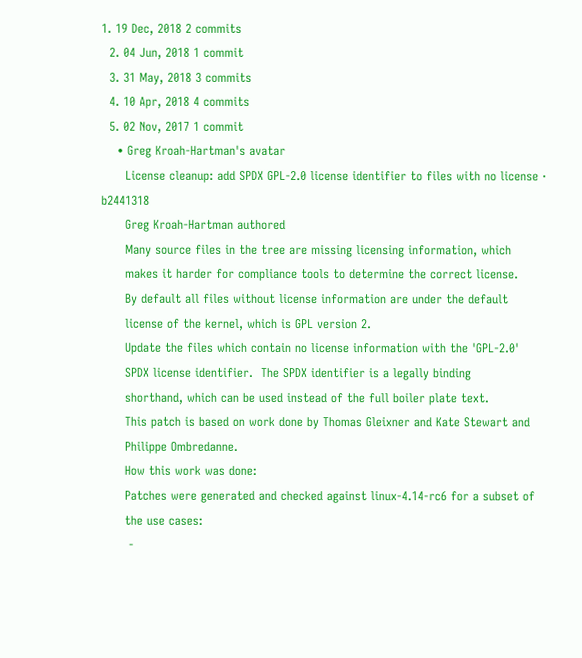1. 19 Dec, 2018 2 commits
  2. 04 Jun, 2018 1 commit
  3. 31 May, 2018 3 commits
  4. 10 Apr, 2018 4 commits
  5. 02 Nov, 2017 1 commit
    • Greg Kroah-Hartman's avatar
      License cleanup: add SPDX GPL-2.0 license identifier to files with no license · b2441318
      Greg Kroah-Hartman authored
      Many source files in the tree are missing licensing information, which
      makes it harder for compliance tools to determine the correct license.
      By default all files without license information are under the default
      license of the kernel, which is GPL version 2.
      Update the files which contain no license information with the 'GPL-2.0'
      SPDX license identifier.  The SPDX identifier is a legally binding
      shorthand, which can be used instead of the full boiler plate text.
      This patch is based on work done by Thomas Gleixner and Kate Stewart and
      Philippe Ombredanne.
      How this work was done:
      Patches were generated and checked against linux-4.14-rc6 for a subset of
      the use cases:
       -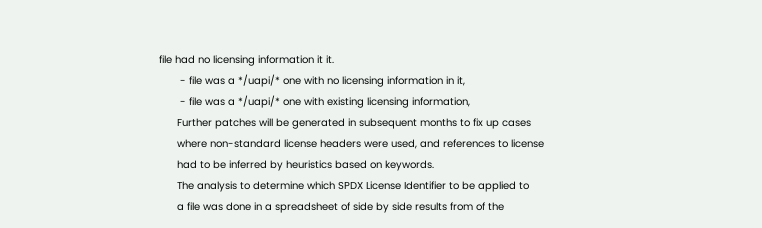file had no licensing information it it.
       - file was a */uapi/* one with no licensing information in it,
       - file was a */uapi/* one with existing licensing information,
      Further patches will be generated in subsequent months to fix up cases
      where non-standard license headers were used, and references to license
      had to be inferred by heuristics based on keywords.
      The analysis to determine which SPDX License Identifier to be applied to
      a file was done in a spreadsheet of side by side results from of the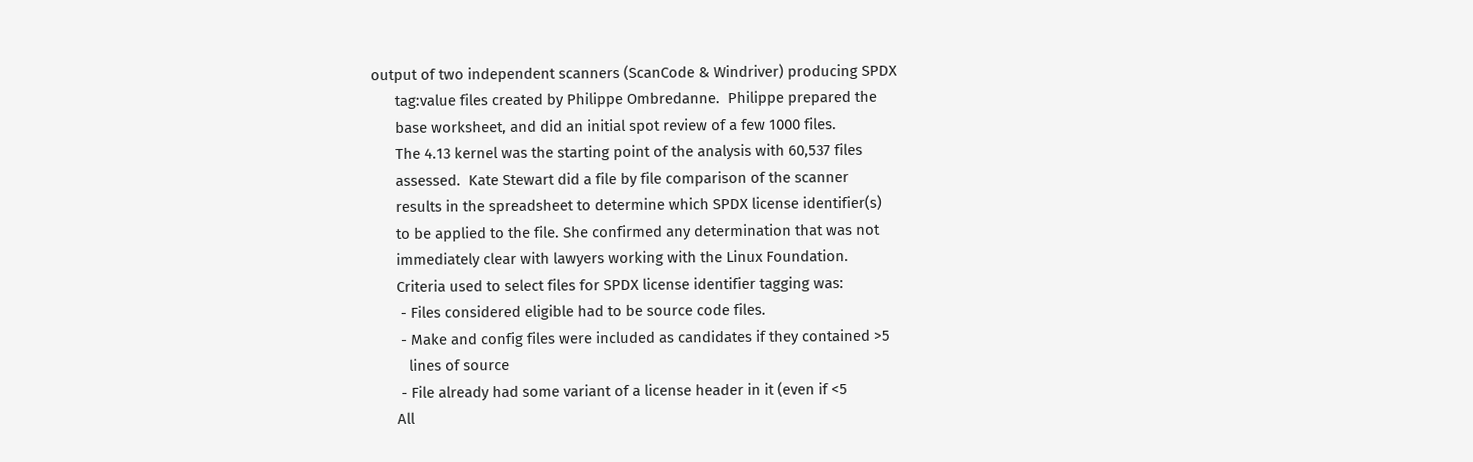output of two independent scanners (ScanCode & Windriver) producing SPDX
      tag:value files created by Philippe Ombredanne.  Philippe prepared the
      base worksheet, and did an initial spot review of a few 1000 files.
      The 4.13 kernel was the starting point of the analysis with 60,537 files
      assessed.  Kate Stewart did a file by file comparison of the scanner
      results in the spreadsheet to determine which SPDX license identifier(s)
      to be applied to the file. She confirmed any determination that was not
      immediately clear with lawyers working with the Linux Foundation.
      Criteria used to select files for SPDX license identifier tagging was:
       - Files considered eligible had to be source code files.
       - Make and config files were included as candidates if they contained >5
         lines of source
       - File already had some variant of a license header in it (even if <5
      All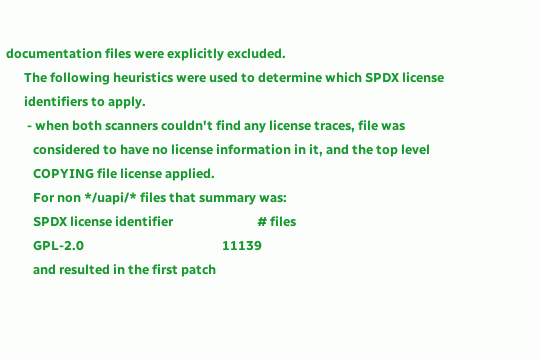documentation files were explicitly excluded.
      The following heuristics were used to determine which SPDX license
      identifiers to apply.
       - when both scanners couldn't find any license traces, file was
         considered to have no license information in it, and the top level
         COPYING file license applied.
         For non */uapi/* files that summary was:
         SPDX license identifier                            # files
         GPL-2.0                                              11139
         and resulted in the first patch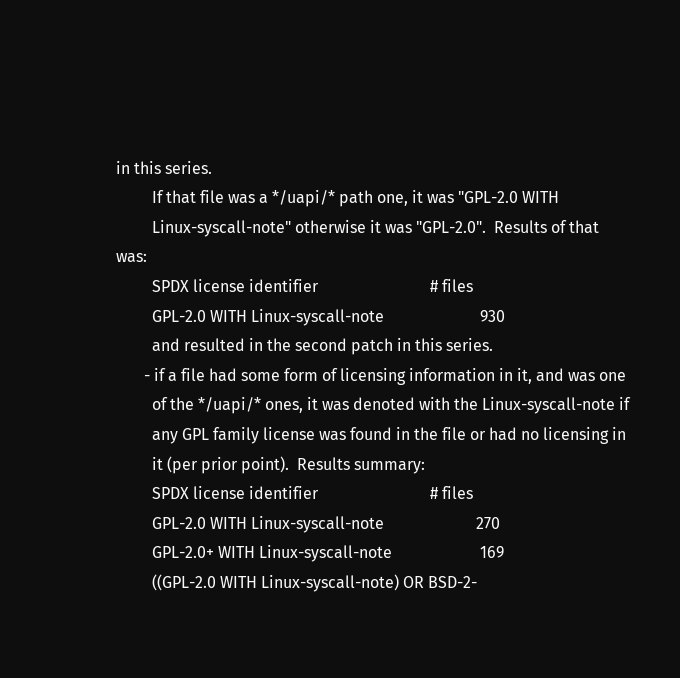in this series.
         If that file was a */uapi/* path one, it was "GPL-2.0 WITH
         Linux-syscall-note" otherwise it was "GPL-2.0".  Results of that was:
         SPDX license identifier                            # files
         GPL-2.0 WITH Linux-syscall-note                        930
         and resulted in the second patch in this series.
       - if a file had some form of licensing information in it, and was one
         of the */uapi/* ones, it was denoted with the Linux-syscall-note if
         any GPL family license was found in the file or had no licensing in
         it (per prior point).  Results summary:
         SPDX license identifier                            # files
         GPL-2.0 WITH Linux-syscall-note                       270
         GPL-2.0+ WITH Linux-syscall-note                      169
         ((GPL-2.0 WITH Linux-syscall-note) OR BSD-2-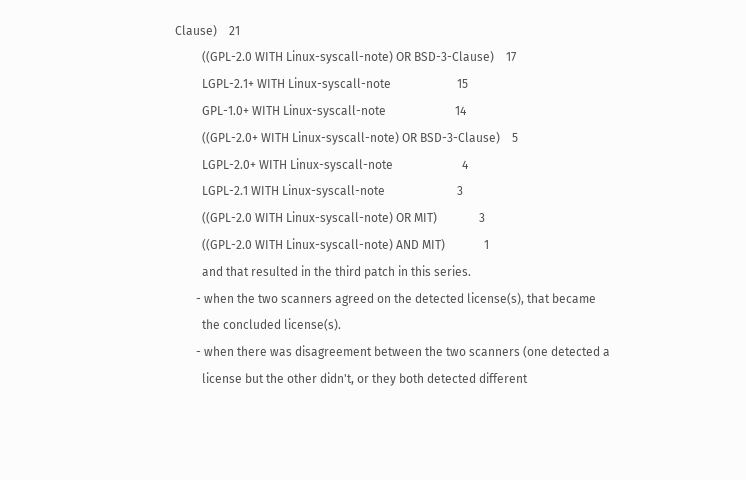Clause)    21
         ((GPL-2.0 WITH Linux-syscall-note) OR BSD-3-Clause)    17
         LGPL-2.1+ WITH Linux-syscall-note                      15
         GPL-1.0+ WITH Linux-syscall-note                       14
         ((GPL-2.0+ WITH Linux-syscall-note) OR BSD-3-Clause)    5
         LGPL-2.0+ WITH Linux-syscall-note                       4
         LGPL-2.1 WITH Linux-syscall-note                        3
         ((GPL-2.0 WITH Linux-syscall-note) OR MIT)              3
         ((GPL-2.0 WITH Linux-syscall-note) AND MIT)             1
         and that resulted in the third patch in this series.
       - when the two scanners agreed on the detected license(s), that became
         the concluded license(s).
       - when there was disagreement between the two scanners (one detected a
         license but the other didn't, or they both detected different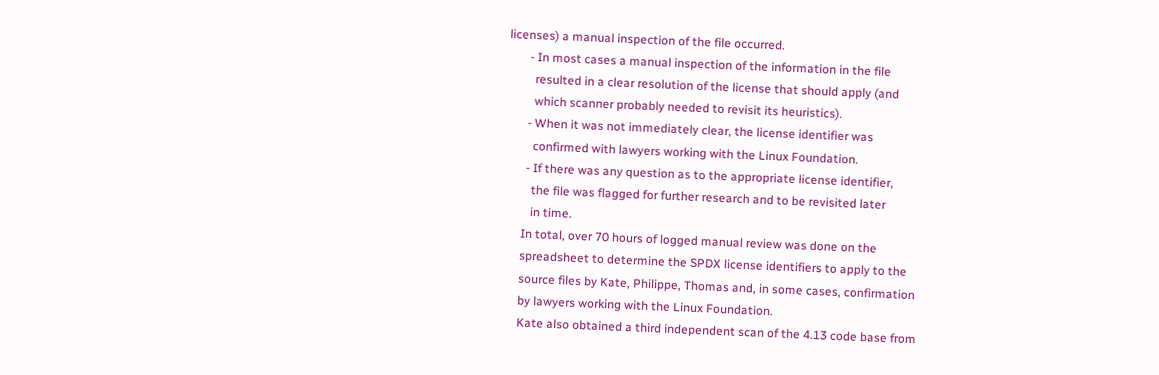licenses) a manual inspection of the file occurred.
       - In most cases a manual inspection of the information in the file
         resulted in a clear resolution of the license that should apply (and
         which scanner probably needed to revisit its heuristics).
       - When it was not immediately clear, the license identifier was
         confirmed with lawyers working with the Linux Foundation.
       - If there was any question as to the appropriate license identifier,
         the file was flagged for further research and to be revisited later
         in time.
      In total, over 70 hours of logged manual review was done on the
      spreadsheet to determine the SPDX license identifiers to apply to the
      source files by Kate, Philippe, Thomas and, in some cases, confirmation
      by lawyers working with the Linux Foundation.
      Kate also obtained a third independent scan of the 4.13 code base from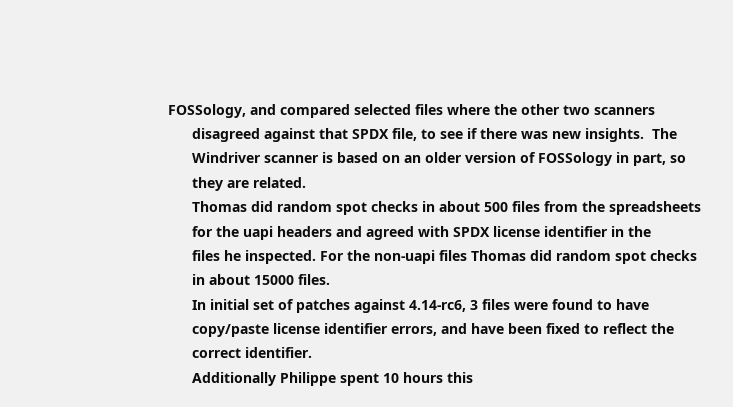FOSSology, and compared selected files where the other two scanners
      disagreed against that SPDX file, to see if there was new insights.  The
      Windriver scanner is based on an older version of FOSSology in part, so
      they are related.
      Thomas did random spot checks in about 500 files from the spreadsheets
      for the uapi headers and agreed with SPDX license identifier in the
      files he inspected. For the non-uapi files Thomas did random spot checks
      in about 15000 files.
      In initial set of patches against 4.14-rc6, 3 files were found to have
      copy/paste license identifier errors, and have been fixed to reflect the
      correct identifier.
      Additionally Philippe spent 10 hours this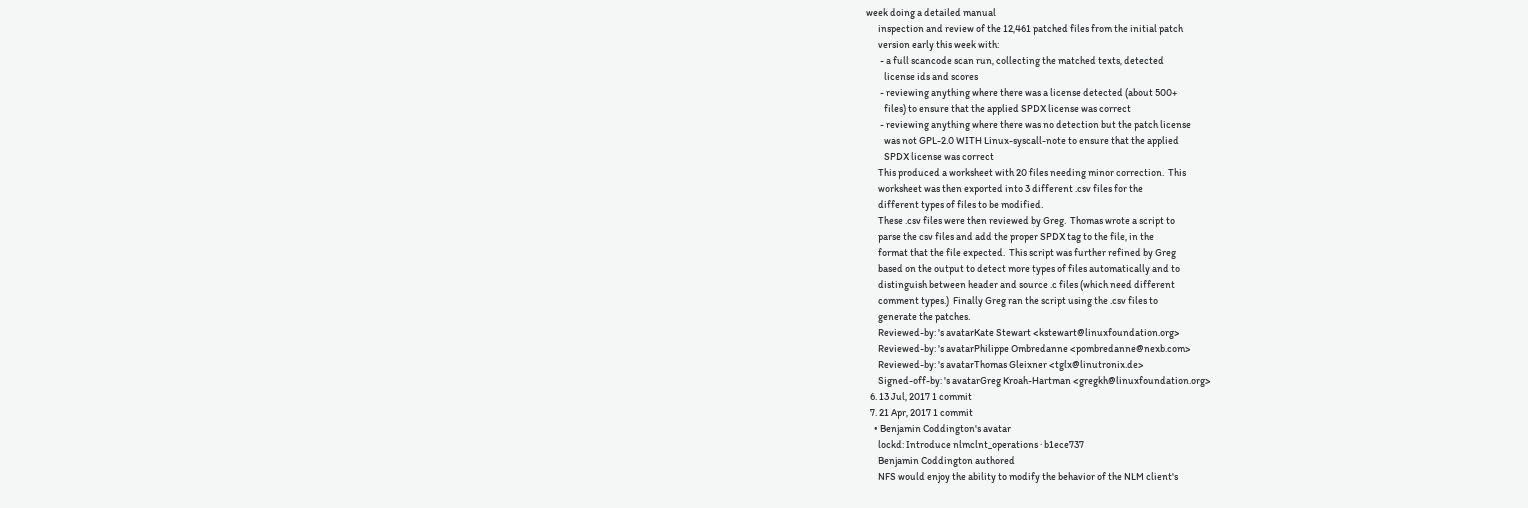week doing a detailed manual
      inspection and review of the 12,461 patched files from the initial patch
      version early this week with:
       - a full scancode scan run, collecting the matched texts, detected
         license ids and scores
       - reviewing anything where there was a license detected (about 500+
         files) to ensure that the applied SPDX license was correct
       - reviewing anything where there was no detection but the patch license
         was not GPL-2.0 WITH Linux-syscall-note to ensure that the applied
         SPDX license was correct
      This produced a worksheet with 20 files needing minor correction.  This
      worksheet was then exported into 3 different .csv files for the
      different types of files to be modified.
      These .csv files were then reviewed by Greg.  Thomas wrote a script to
      parse the csv files and add the proper SPDX tag to the file, in the
      format that the file expected.  This script was further refined by Greg
      based on the output to detect more types of files automatically and to
      distinguish between header and source .c files (which need different
      comment types.)  Finally Greg ran the script using the .csv files to
      generate the patches.
      Reviewed-by: 's avatarKate Stewart <kstewart@linuxfoundation.org>
      Reviewed-by: 's avatarPhilippe Ombredanne <pombredanne@nexb.com>
      Reviewed-by: 's avatarThomas Gleixner <tglx@linutronix.de>
      Signed-off-by: 's avatarGreg Kroah-Hartman <gregkh@linuxfoundation.org>
  6. 13 Jul, 2017 1 commit
  7. 21 Apr, 2017 1 commit
    • Benjamin Coddington's avatar
      lockd: Introduce nlmclnt_operations · b1ece737
      Benjamin Coddington authored
      NFS would enjoy the ability to modify the behavior of the NLM client's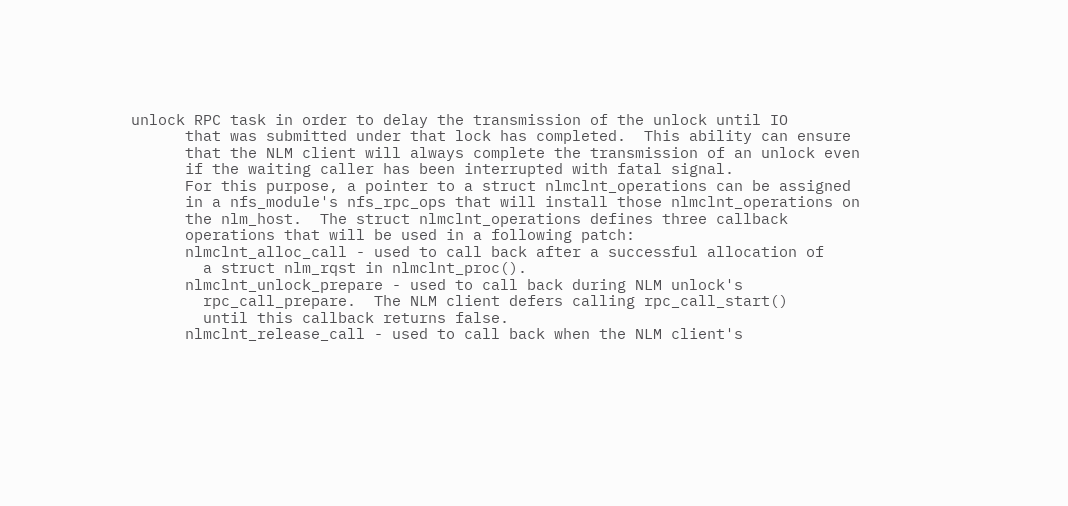unlock RPC task in order to delay the transmission of the unlock until IO
      that was submitted under that lock has completed.  This ability can ensure
      that the NLM client will always complete the transmission of an unlock even
      if the waiting caller has been interrupted with fatal signal.
      For this purpose, a pointer to a struct nlmclnt_operations can be assigned
      in a nfs_module's nfs_rpc_ops that will install those nlmclnt_operations on
      the nlm_host.  The struct nlmclnt_operations defines three callback
      operations that will be used in a following patch:
      nlmclnt_alloc_call - used to call back after a successful allocation of
        a struct nlm_rqst in nlmclnt_proc().
      nlmclnt_unlock_prepare - used to call back during NLM unlock's
        rpc_call_prepare.  The NLM client defers calling rpc_call_start()
        until this callback returns false.
      nlmclnt_release_call - used to call back when the NLM client's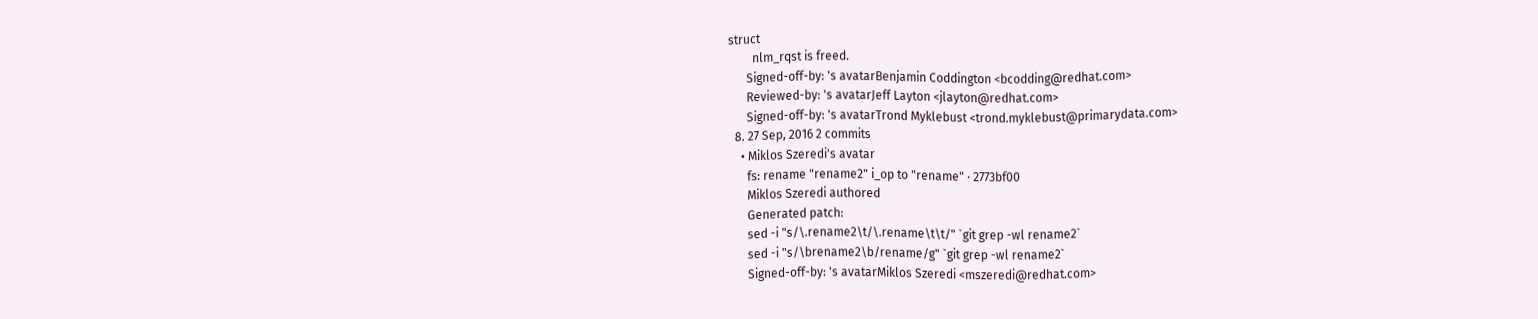struct
        nlm_rqst is freed.
      Signed-off-by: 's avatarBenjamin Coddington <bcodding@redhat.com>
      Reviewed-by: 's avatarJeff Layton <jlayton@redhat.com>
      Signed-off-by: 's avatarTrond Myklebust <trond.myklebust@primarydata.com>
  8. 27 Sep, 2016 2 commits
    • Miklos Szeredi's avatar
      fs: rename "rename2" i_op to "rename" · 2773bf00
      Miklos Szeredi authored
      Generated patch:
      sed -i "s/\.rename2\t/\.rename\t\t/" `git grep -wl rename2`
      sed -i "s/\brename2\b/rename/g" `git grep -wl rename2`
      Signed-off-by: 's avatarMiklos Szeredi <mszeredi@redhat.com>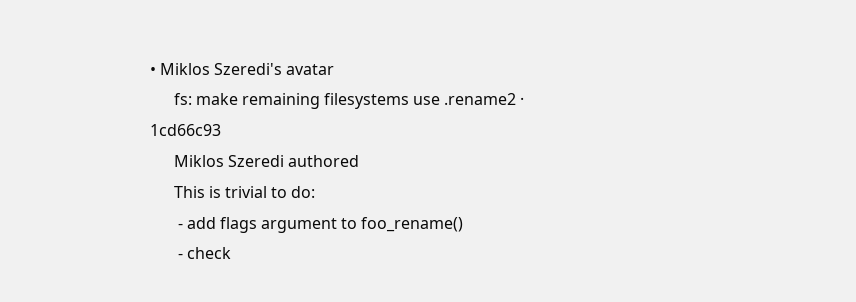• Miklos Szeredi's avatar
      fs: make remaining filesystems use .rename2 · 1cd66c93
      Miklos Szeredi authored
      This is trivial to do:
       - add flags argument to foo_rename()
       - check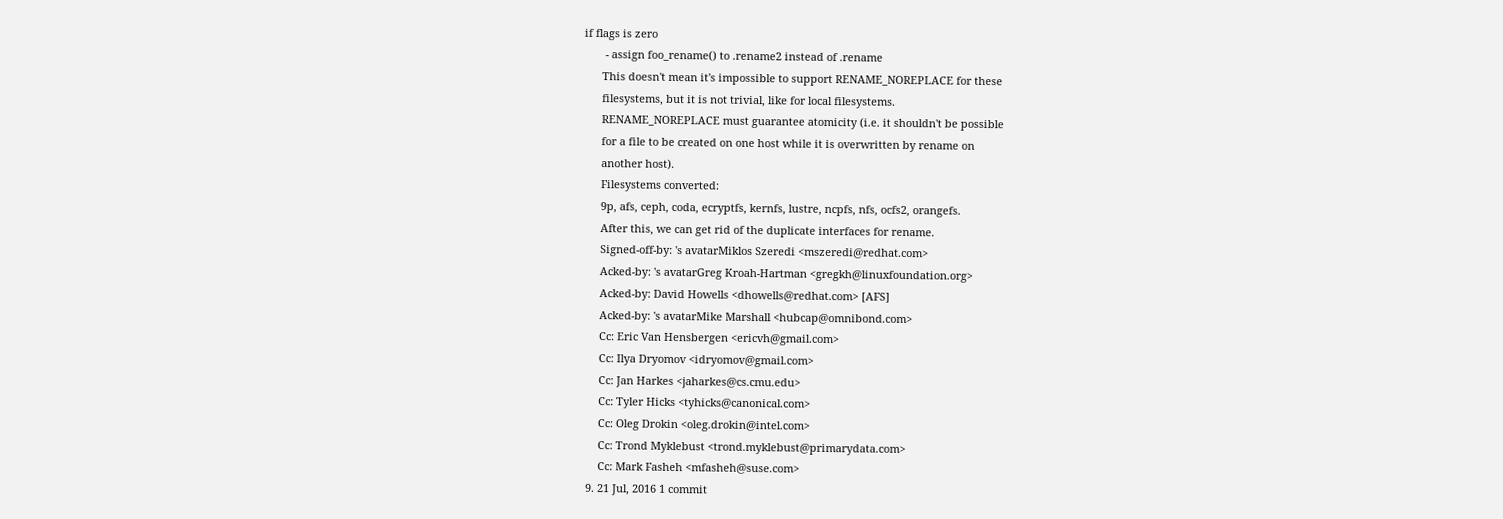if flags is zero
       - assign foo_rename() to .rename2 instead of .rename
      This doesn't mean it's impossible to support RENAME_NOREPLACE for these
      filesystems, but it is not trivial, like for local filesystems.
      RENAME_NOREPLACE must guarantee atomicity (i.e. it shouldn't be possible
      for a file to be created on one host while it is overwritten by rename on
      another host).
      Filesystems converted:
      9p, afs, ceph, coda, ecryptfs, kernfs, lustre, ncpfs, nfs, ocfs2, orangefs.
      After this, we can get rid of the duplicate interfaces for rename.
      Signed-off-by: 's avatarMiklos Szeredi <mszeredi@redhat.com>
      Acked-by: 's avatarGreg Kroah-Hartman <gregkh@linuxfoundation.org>
      Acked-by: David Howells <dhowells@redhat.com> [AFS]
      Acked-by: 's avatarMike Marshall <hubcap@omnibond.com>
      Cc: Eric Van Hensbergen <ericvh@gmail.com>
      Cc: Ilya Dryomov <idryomov@gmail.com>
      Cc: Jan Harkes <jaharkes@cs.cmu.edu>
      Cc: Tyler Hicks <tyhicks@canonical.com>
      Cc: Oleg Drokin <oleg.drokin@intel.com>
      Cc: Trond Myklebust <trond.myklebust@primarydata.com>
      Cc: Mark Fasheh <mfasheh@suse.com>
  9. 21 Jul, 2016 1 commit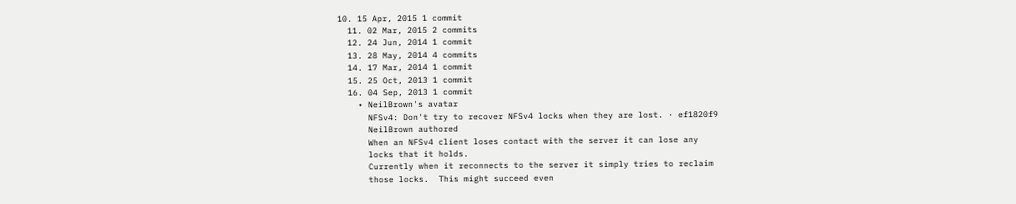10. 15 Apr, 2015 1 commit
  11. 02 Mar, 2015 2 commits
  12. 24 Jun, 2014 1 commit
  13. 28 May, 2014 4 commits
  14. 17 Mar, 2014 1 commit
  15. 25 Oct, 2013 1 commit
  16. 04 Sep, 2013 1 commit
    • NeilBrown's avatar
      NFSv4: Don't try to recover NFSv4 locks when they are lost. · ef1820f9
      NeilBrown authored
      When an NFSv4 client loses contact with the server it can lose any
      locks that it holds.
      Currently when it reconnects to the server it simply tries to reclaim
      those locks.  This might succeed even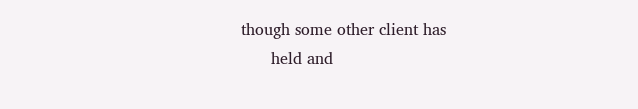though some other client has
      held and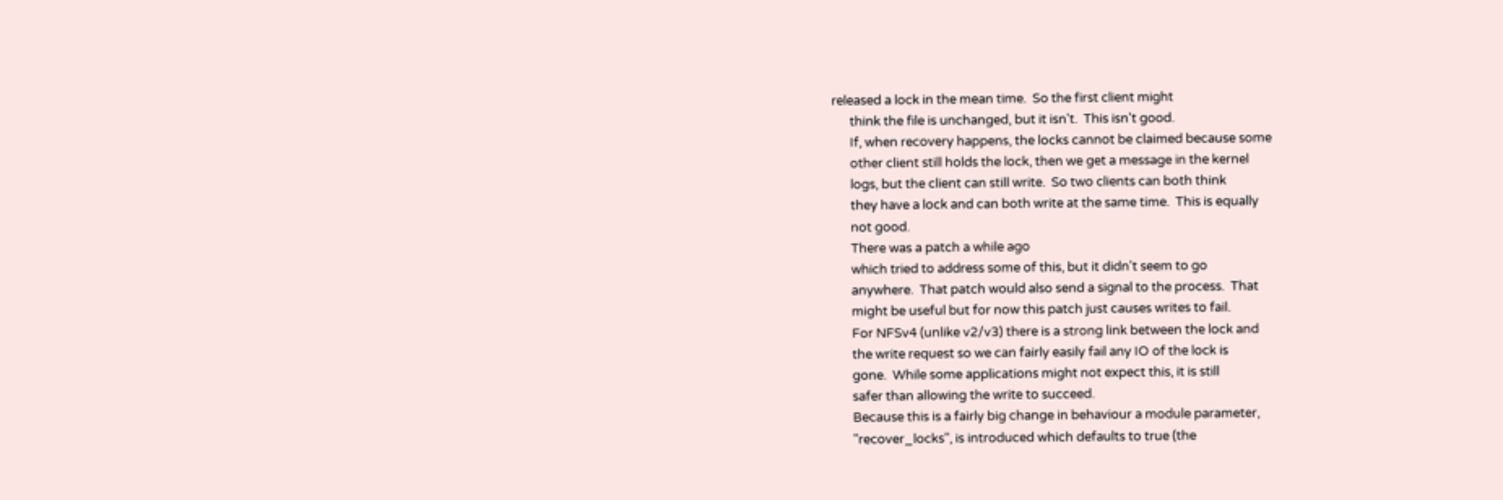released a lock in the mean time.  So the first client might
      think the file is unchanged, but it isn't.  This isn't good.
      If, when recovery happens, the locks cannot be claimed because some
      other client still holds the lock, then we get a message in the kernel
      logs, but the client can still write.  So two clients can both think
      they have a lock and can both write at the same time.  This is equally
      not good.
      There was a patch a while ago
      which tried to address some of this, but it didn't seem to go
      anywhere.  That patch would also send a signal to the process.  That
      might be useful but for now this patch just causes writes to fail.
      For NFSv4 (unlike v2/v3) there is a strong link between the lock and
      the write request so we can fairly easily fail any IO of the lock is
      gone.  While some applications might not expect this, it is still
      safer than allowing the write to succeed.
      Because this is a fairly big change in behaviour a module parameter,
      "recover_locks", is introduced which defaults to true (the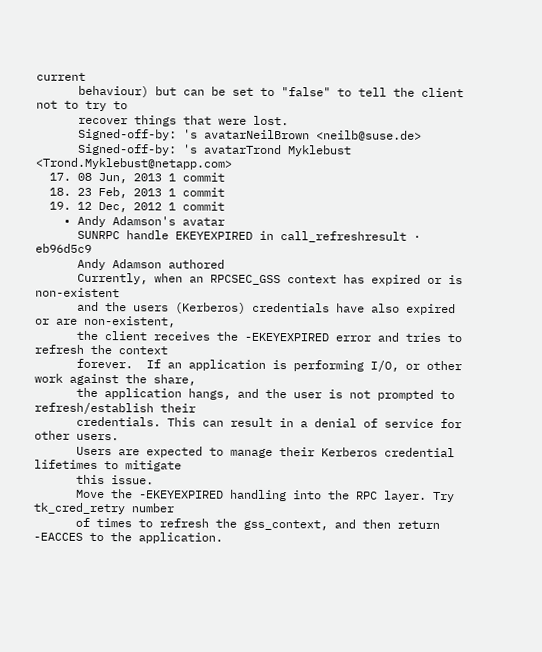current
      behaviour) but can be set to "false" to tell the client not to try to
      recover things that were lost.
      Signed-off-by: 's avatarNeilBrown <neilb@suse.de>
      Signed-off-by: 's avatarTrond Myklebust <Trond.Myklebust@netapp.com>
  17. 08 Jun, 2013 1 commit
  18. 23 Feb, 2013 1 commit
  19. 12 Dec, 2012 1 commit
    • Andy Adamson's avatar
      SUNRPC handle EKEYEXPIRED in call_refreshresult · eb96d5c9
      Andy Adamson authored
      Currently, when an RPCSEC_GSS context has expired or is non-existent
      and the users (Kerberos) credentials have also expired or are non-existent,
      the client receives the -EKEYEXPIRED error and tries to refresh the context
      forever.  If an application is performing I/O, or other work against the share,
      the application hangs, and the user is not prompted to refresh/establish their
      credentials. This can result in a denial of service for other users.
      Users are expected to manage their Kerberos credential lifetimes to mitigate
      this issue.
      Move the -EKEYEXPIRED handling into the RPC layer. Try tk_cred_retry number
      of times to refresh the gss_context, and then return -EACCES to the application.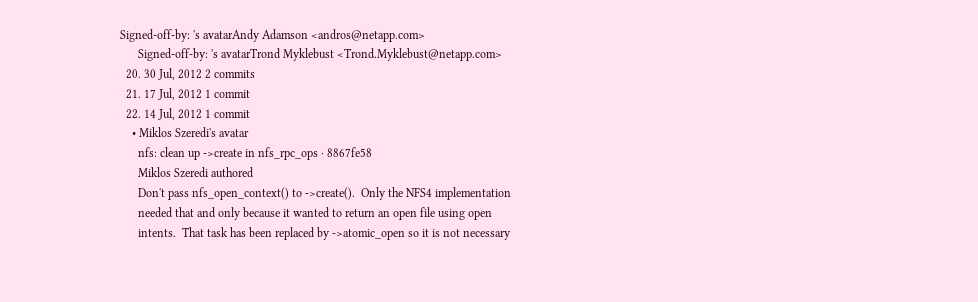Signed-off-by: 's avatarAndy Adamson <andros@netapp.com>
      Signed-off-by: 's avatarTrond Myklebust <Trond.Myklebust@netapp.com>
  20. 30 Jul, 2012 2 commits
  21. 17 Jul, 2012 1 commit
  22. 14 Jul, 2012 1 commit
    • Miklos Szeredi's avatar
      nfs: clean up ->create in nfs_rpc_ops · 8867fe58
      Miklos Szeredi authored
      Don't pass nfs_open_context() to ->create().  Only the NFS4 implementation
      needed that and only because it wanted to return an open file using open
      intents.  That task has been replaced by ->atomic_open so it is not necessary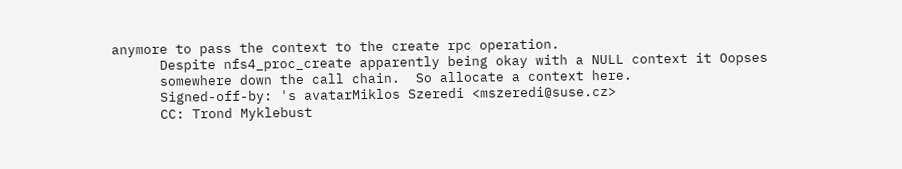anymore to pass the context to the create rpc operation.
      Despite nfs4_proc_create apparently being okay with a NULL context it Oopses
      somewhere down the call chain.  So allocate a context here.
      Signed-off-by: 's avatarMiklos Szeredi <mszeredi@suse.cz>
      CC: Trond Myklebust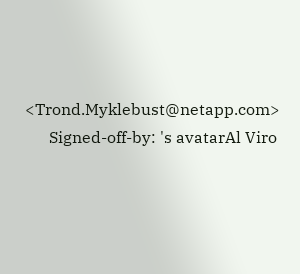<Trond.Myklebust@netapp.com>
      Signed-off-by: 's avatarAl Viro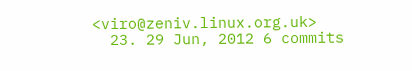<viro@zeniv.linux.org.uk>
  23. 29 Jun, 2012 6 commits